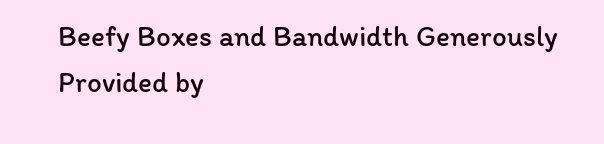Beefy Boxes and Bandwidth Generously Provided by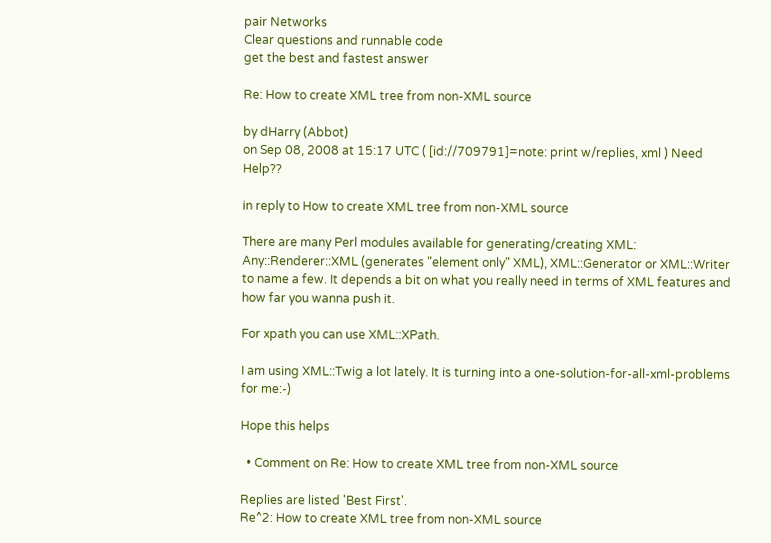pair Networks
Clear questions and runnable code
get the best and fastest answer

Re: How to create XML tree from non-XML source

by dHarry (Abbot)
on Sep 08, 2008 at 15:17 UTC ( [id://709791]=note: print w/replies, xml ) Need Help??

in reply to How to create XML tree from non-XML source

There are many Perl modules available for generating/creating XML: Any::Renderer::XML (generates "element only" XML), XML::Generator or XML::Writer to name a few. It depends a bit on what you really need in terms of XML features and how far you wanna push it.

For xpath you can use XML::XPath.

I am using XML::Twig a lot lately. It is turning into a one-solution-for-all-xml-problems for me:-)

Hope this helps

  • Comment on Re: How to create XML tree from non-XML source

Replies are listed 'Best First'.
Re^2: How to create XML tree from non-XML source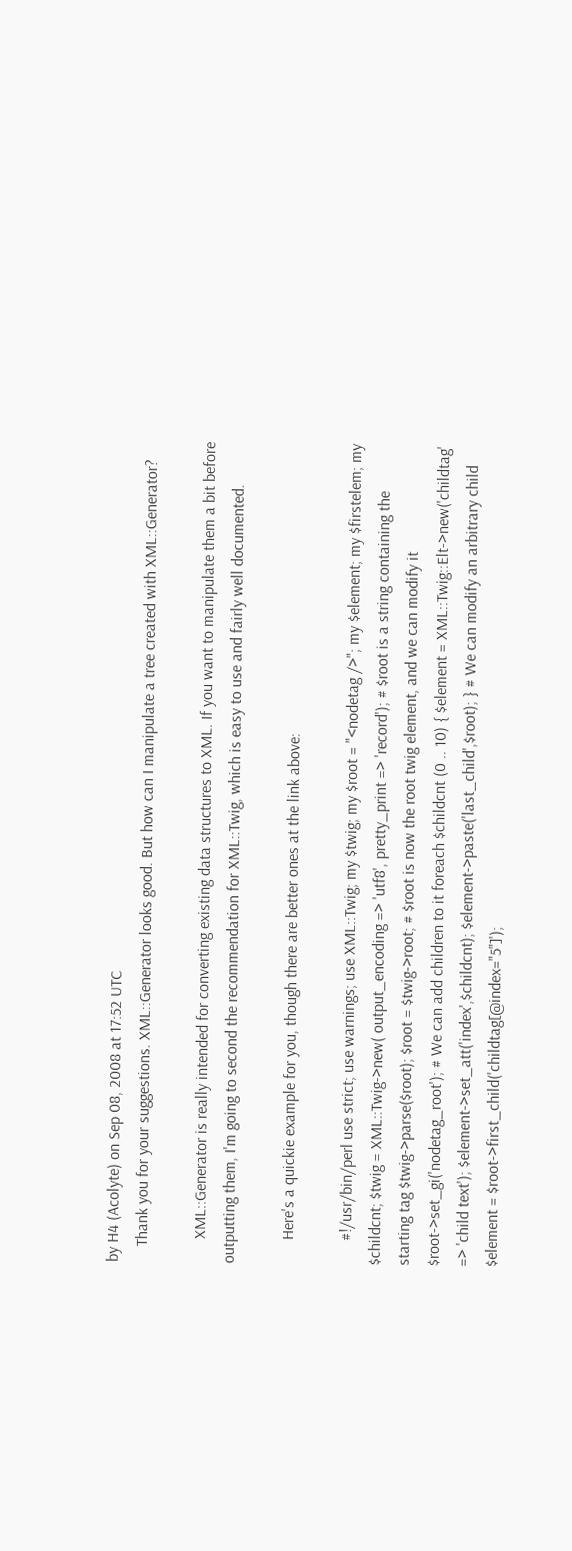by H4 (Acolyte) on Sep 08, 2008 at 17:52 UTC
    Thank you for your suggestions. XML::Generator looks good. But how can I manipulate a tree created with XML::Generator?

      XML::Generator is really intended for converting existing data structures to XML. If you want to manipulate them a bit before outputting them, I'm going to second the recommendation for XML::Twig, which is easy to use and fairly well documented.

      Here's a quickie example for you, though there are better ones at the link above:

      #!/usr/bin/perl use strict; use warnings; use XML::Twig; my $twig; my $root = "<nodetag />"; my $element; my $firstelem; my $childcnt; $twig = XML::Twig->new( output_encoding => 'utf8', pretty_print => 'record'); # $root is a string containing the starting tag $twig->parse($root); $root = $twig->root; # $root is now the root twig element, and we can modify it $root->set_gi('nodetag_root'); # We can add children to it foreach $childcnt (0 .. 10) { $element = XML::Twig::Elt->new('childtag' => 'child text'); $element->set_att('index',$childcnt); $element->paste('last_child',$root); } # We can modify an arbitrary child $element = $root->first_child('childtag[@index="5"]');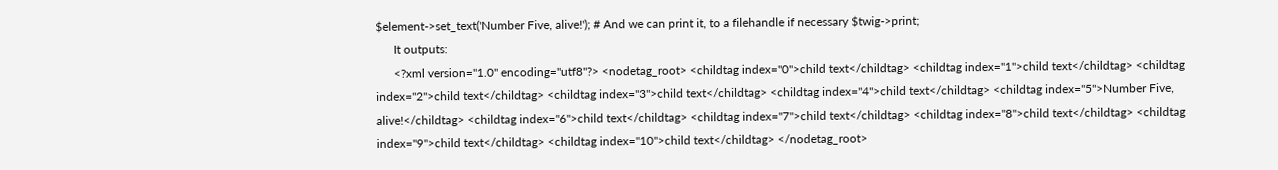$element->set_text('Number Five, alive!'); # And we can print it, to a filehandle if necessary $twig->print;
      It outputs:
      <?xml version="1.0" encoding="utf8"?> <nodetag_root> <childtag index="0">child text</childtag> <childtag index="1">child text</childtag> <childtag index="2">child text</childtag> <childtag index="3">child text</childtag> <childtag index="4">child text</childtag> <childtag index="5">Number Five, alive!</childtag> <childtag index="6">child text</childtag> <childtag index="7">child text</childtag> <childtag index="8">child text</childtag> <childtag index="9">child text</childtag> <childtag index="10">child text</childtag> </nodetag_root>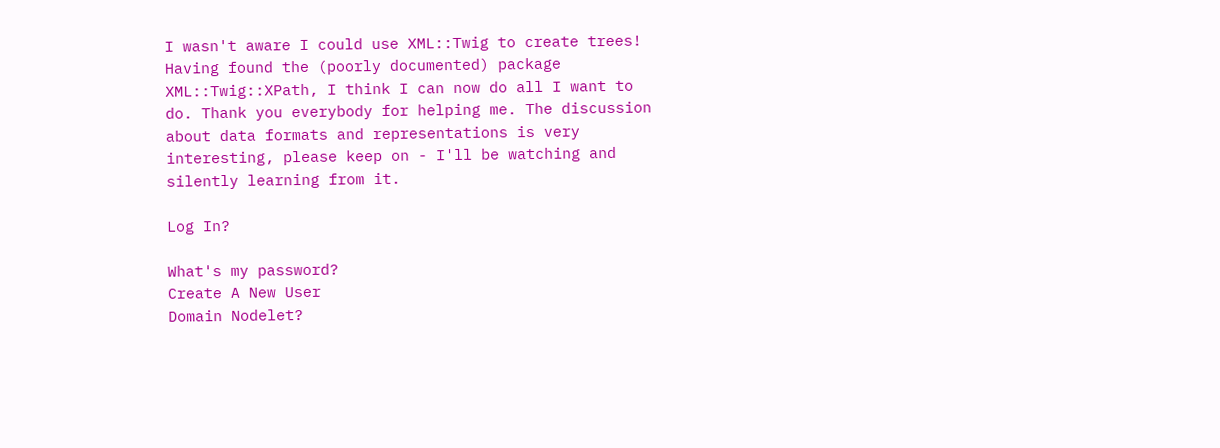I wasn't aware I could use XML::Twig to create trees! Having found the (poorly documented) package XML::Twig::XPath, I think I can now do all I want to do. Thank you everybody for helping me. The discussion about data formats and representations is very interesting, please keep on - I'll be watching and silently learning from it.

Log In?

What's my password?
Create A New User
Domain Nodelet?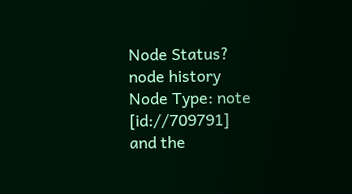Node Status?
node history
Node Type: note [id://709791]
and the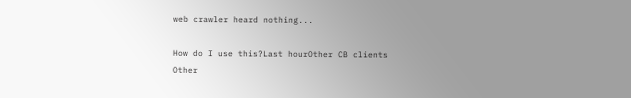web crawler heard nothing...

How do I use this?Last hourOther CB clients
Other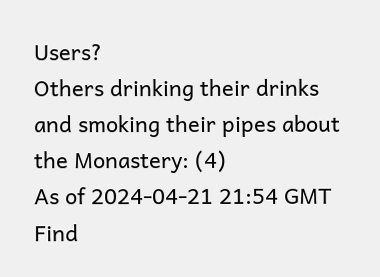Users?
Others drinking their drinks and smoking their pipes about the Monastery: (4)
As of 2024-04-21 21:54 GMT
Find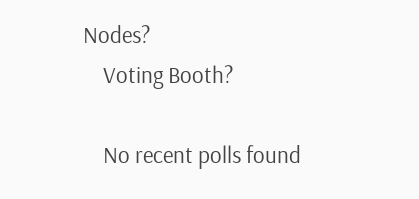Nodes?
    Voting Booth?

    No recent polls found